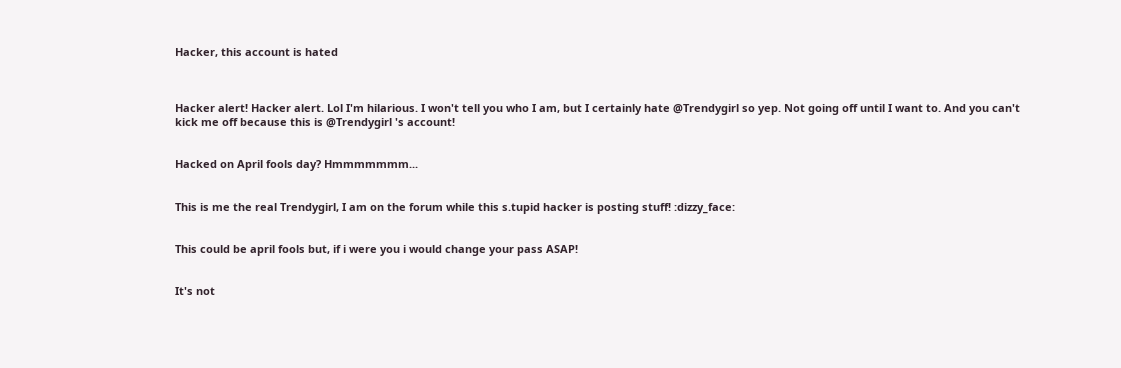Hacker, this account is hated



Hacker alert! Hacker alert. Lol I'm hilarious. I won't tell you who I am, but I certainly hate @Trendygirl so yep. Not going off until I want to. And you can't kick me off because this is @Trendygirl 's account!


Hacked on April fools day? Hmmmmmmm...


This is me the real Trendygirl, I am on the forum while this s.tupid hacker is posting stuff! :dizzy_face:


This could be april fools but, if i were you i would change your pass ASAP!


It's not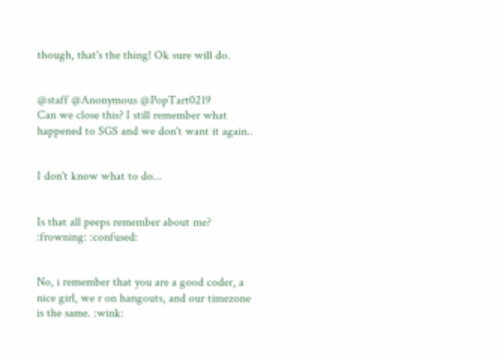though, that's the thing! Ok sure will do.


@staff @Anonymous @PopTart0219
Can we close this? I still remember what happened to SGS and we don't want it again..


I don't know what to do...


Is that all peeps remember about me? :frowning: :confused:


No, i remember that you are a good coder, a nice girl, we r on hangouts, and our timezone is the same. :wink: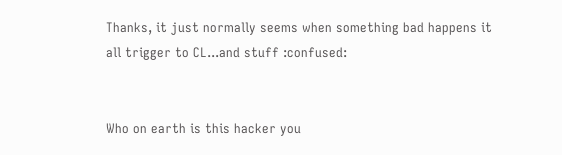Thanks, it just normally seems when something bad happens it all trigger to CL...and stuff :confused:


Who on earth is this hacker you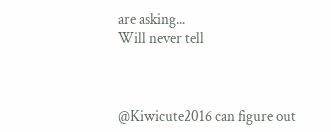are asking...
Will never tell



@Kiwicute2016 can figure out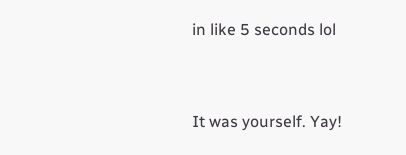in like 5 seconds lol


It was yourself. Yay!